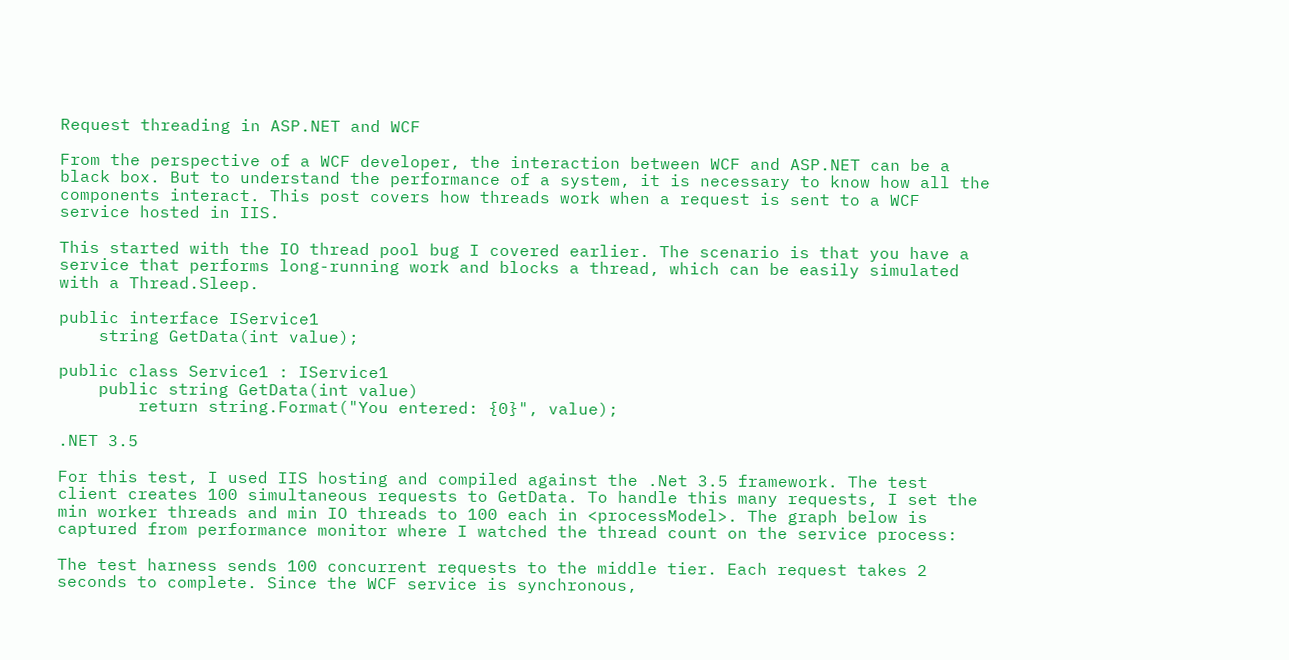Request threading in ASP.NET and WCF

From the perspective of a WCF developer, the interaction between WCF and ASP.NET can be a black box. But to understand the performance of a system, it is necessary to know how all the components interact. This post covers how threads work when a request is sent to a WCF service hosted in IIS.

This started with the IO thread pool bug I covered earlier. The scenario is that you have a service that performs long-running work and blocks a thread, which can be easily simulated with a Thread.Sleep.

public interface IService1
    string GetData(int value);

public class Service1 : IService1
    public string GetData(int value)
        return string.Format("You entered: {0}", value);

.NET 3.5

For this test, I used IIS hosting and compiled against the .Net 3.5 framework. The test client creates 100 simultaneous requests to GetData. To handle this many requests, I set the min worker threads and min IO threads to 100 each in <processModel>. The graph below is captured from performance monitor where I watched the thread count on the service process:

The test harness sends 100 concurrent requests to the middle tier. Each request takes 2 seconds to complete. Since the WCF service is synchronous,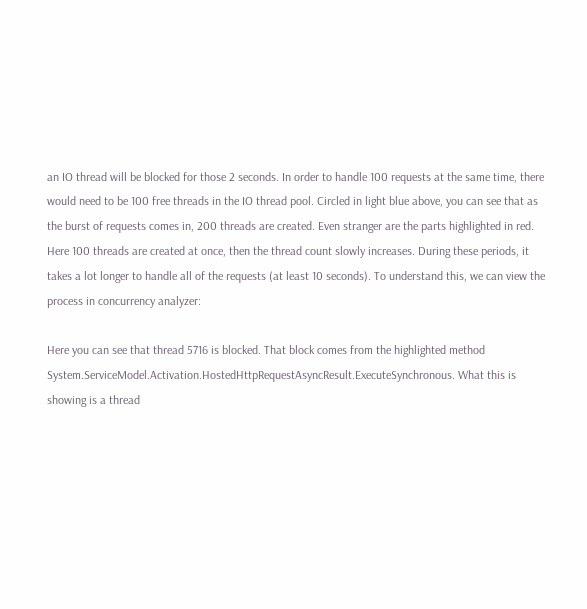an IO thread will be blocked for those 2 seconds. In order to handle 100 requests at the same time, there would need to be 100 free threads in the IO thread pool. Circled in light blue above, you can see that as the burst of requests comes in, 200 threads are created. Even stranger are the parts highlighted in red. Here 100 threads are created at once, then the thread count slowly increases. During these periods, it takes a lot longer to handle all of the requests (at least 10 seconds). To understand this, we can view the process in concurrency analyzer:

Here you can see that thread 5716 is blocked. That block comes from the highlighted method System.ServiceModel.Activation.HostedHttpRequestAsyncResult.ExecuteSynchronous. What this is showing is a thread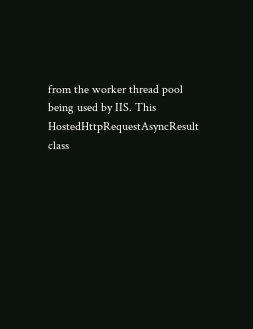from the worker thread pool being used by IIS. This HostedHttpRequestAsyncResult class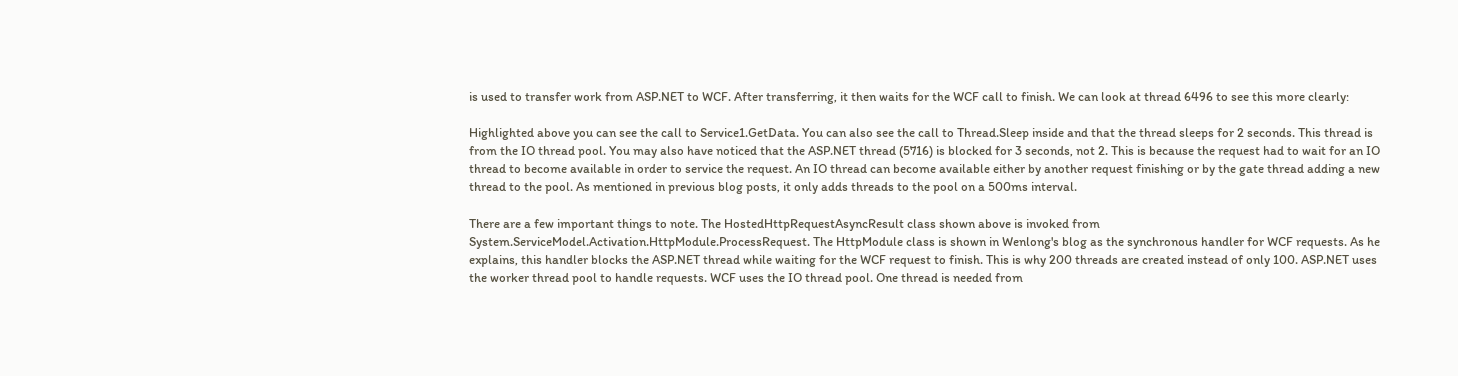is used to transfer work from ASP.NET to WCF. After transferring, it then waits for the WCF call to finish. We can look at thread 6496 to see this more clearly:

Highlighted above you can see the call to Service1.GetData. You can also see the call to Thread.Sleep inside and that the thread sleeps for 2 seconds. This thread is from the IO thread pool. You may also have noticed that the ASP.NET thread (5716) is blocked for 3 seconds, not 2. This is because the request had to wait for an IO thread to become available in order to service the request. An IO thread can become available either by another request finishing or by the gate thread adding a new thread to the pool. As mentioned in previous blog posts, it only adds threads to the pool on a 500ms interval.

There are a few important things to note. The HostedHttpRequestAsyncResult class shown above is invoked from System.ServiceModel.Activation.HttpModule.ProcessRequest. The HttpModule class is shown in Wenlong's blog as the synchronous handler for WCF requests. As he explains, this handler blocks the ASP.NET thread while waiting for the WCF request to finish. This is why 200 threads are created instead of only 100. ASP.NET uses the worker thread pool to handle requests. WCF uses the IO thread pool. One thread is needed from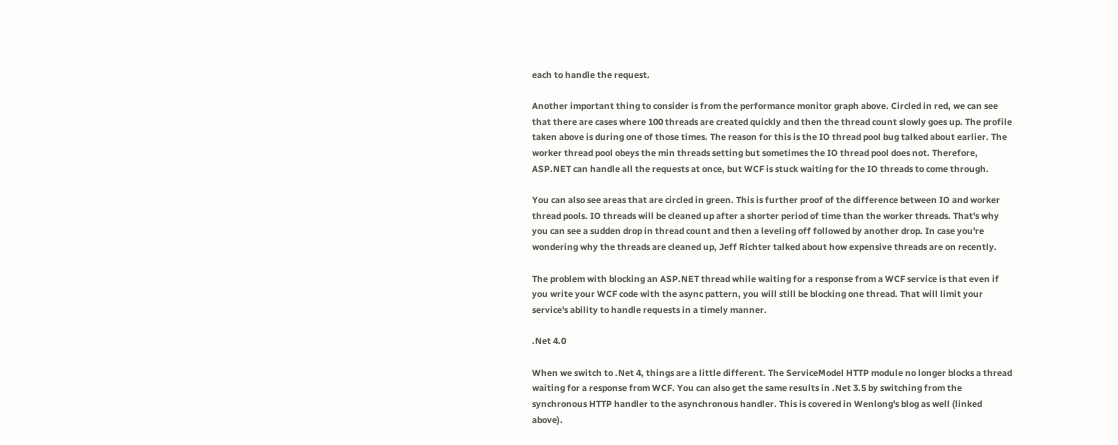each to handle the request.

Another important thing to consider is from the performance monitor graph above. Circled in red, we can see that there are cases where 100 threads are created quickly and then the thread count slowly goes up. The profile taken above is during one of those times. The reason for this is the IO thread pool bug talked about earlier. The worker thread pool obeys the min threads setting but sometimes the IO thread pool does not. Therefore, ASP.NET can handle all the requests at once, but WCF is stuck waiting for the IO threads to come through.

You can also see areas that are circled in green. This is further proof of the difference between IO and worker thread pools. IO threads will be cleaned up after a shorter period of time than the worker threads. That's why you can see a sudden drop in thread count and then a leveling off followed by another drop. In case you're wondering why the threads are cleaned up, Jeff Richter talked about how expensive threads are on recently.

The problem with blocking an ASP.NET thread while waiting for a response from a WCF service is that even if you write your WCF code with the async pattern, you will still be blocking one thread. That will limit your service's ability to handle requests in a timely manner.

.Net 4.0

When we switch to .Net 4, things are a little different. The ServiceModel HTTP module no longer blocks a thread waiting for a response from WCF. You can also get the same results in .Net 3.5 by switching from the synchronous HTTP handler to the asynchronous handler. This is covered in Wenlong's blog as well (linked above).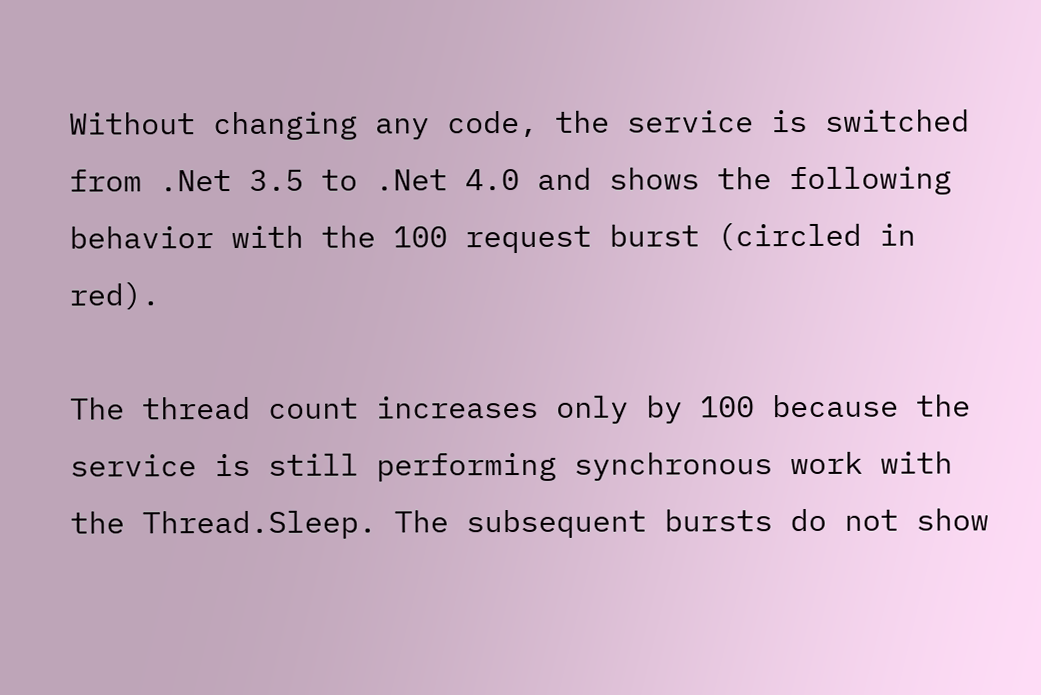Without changing any code, the service is switched from .Net 3.5 to .Net 4.0 and shows the following behavior with the 100 request burst (circled in red).

The thread count increases only by 100 because the service is still performing synchronous work with the Thread.Sleep. The subsequent bursts do not show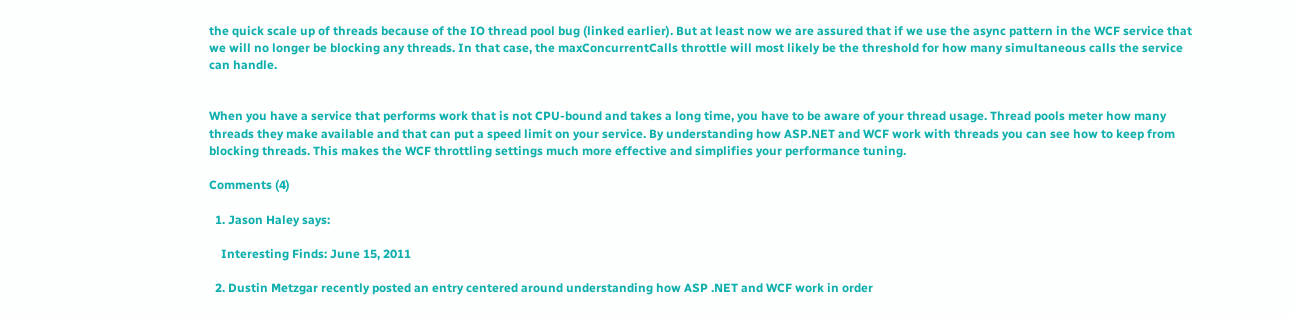the quick scale up of threads because of the IO thread pool bug (linked earlier). But at least now we are assured that if we use the async pattern in the WCF service that we will no longer be blocking any threads. In that case, the maxConcurrentCalls throttle will most likely be the threshold for how many simultaneous calls the service can handle.


When you have a service that performs work that is not CPU-bound and takes a long time, you have to be aware of your thread usage. Thread pools meter how many threads they make available and that can put a speed limit on your service. By understanding how ASP.NET and WCF work with threads you can see how to keep from blocking threads. This makes the WCF throttling settings much more effective and simplifies your performance tuning.

Comments (4)

  1. Jason Haley says:

    Interesting Finds: June 15, 2011

  2. Dustin Metzgar recently posted an entry centered around understanding how ASP .NET and WCF work in order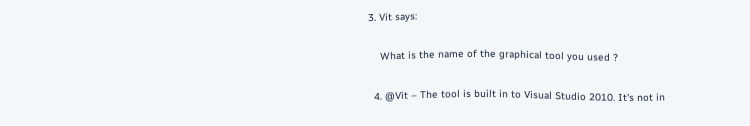3. Vit says:

    What is the name of the graphical tool you used ?

  4. @Vit – The tool is built in to Visual Studio 2010. It's not in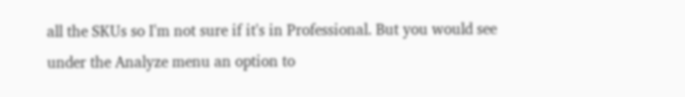all the SKUs so I'm not sure if it's in Professional. But you would see under the Analyze menu an option to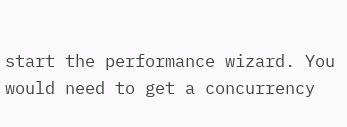start the performance wizard. You would need to get a concurrency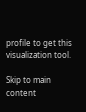profile to get this visualization tool.

Skip to main content